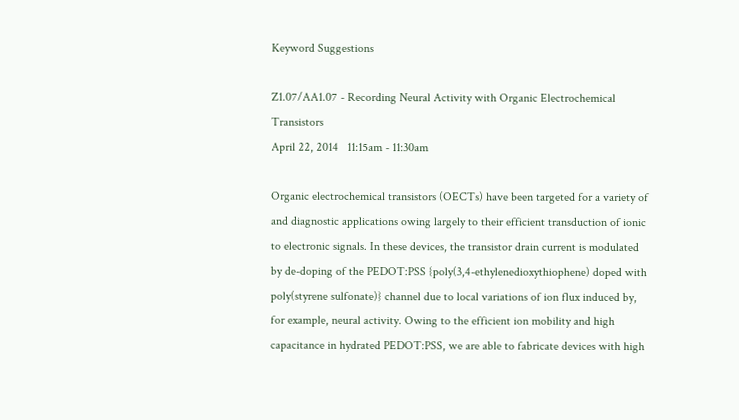Keyword Suggestions

Z1.07/AA1.07 - Recording Neural Activity with Organic Electrochemical Transistors
April 22, 2014   11:15am - 11:30am

Organic electrochemical transistors (OECTs) have been targeted for a variety of and diagnostic applications owing largely to their efficient transduction of ionic to electronic signals. In these devices, the transistor drain current is modulated by de-doping of the PEDOT:PSS {poly(3,4-ethylenedioxythiophene) doped with poly(styrene sulfonate)} channel due to local variations of ion flux induced by, for example, neural activity. Owing to the efficient ion mobility and high capacitance in hydrated PEDOT:PSS, we are able to fabricate devices with high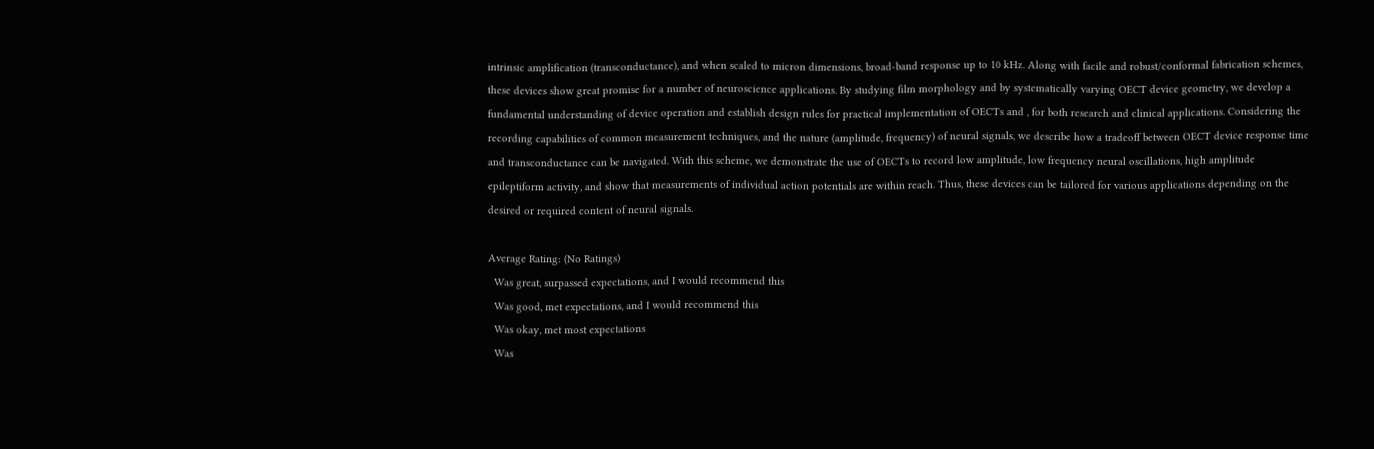intrinsic amplification (transconductance), and when scaled to micron dimensions, broad-band response up to 10 kHz. Along with facile and robust/conformal fabrication schemes, these devices show great promise for a number of neuroscience applications. By studying film morphology and by systematically varying OECT device geometry, we develop a fundamental understanding of device operation and establish design rules for practical implementation of OECTs and , for both research and clinical applications. Considering the recording capabilities of common measurement techniques, and the nature (amplitude, frequency) of neural signals, we describe how a tradeoff between OECT device response time and transconductance can be navigated. With this scheme, we demonstrate the use of OECTs to record low amplitude, low frequency neural oscillations, high amplitude epileptiform activity, and show that measurements of individual action potentials are within reach. Thus, these devices can be tailored for various applications depending on the desired or required content of neural signals.

Average Rating: (No Ratings)
  Was great, surpassed expectations, and I would recommend this
  Was good, met expectations, and I would recommend this
  Was okay, met most expectations
  Was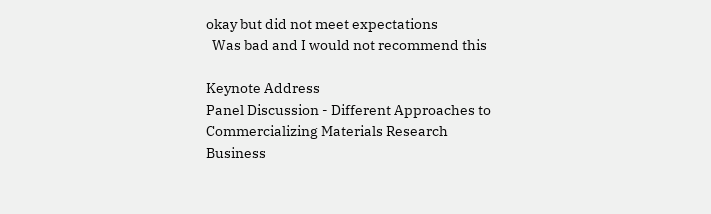okay but did not meet expectations
  Was bad and I would not recommend this

Keynote Address
Panel Discussion - Different Approaches to Commercializing Materials Research
Business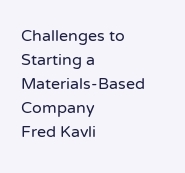Challenges to Starting a Materials-Based Company
Fred Kavli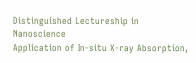Distinguished Lectureship in Nanoscience
Application of In-situ X-ray Absorption,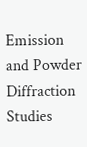Emission and Powder Diffraction Studies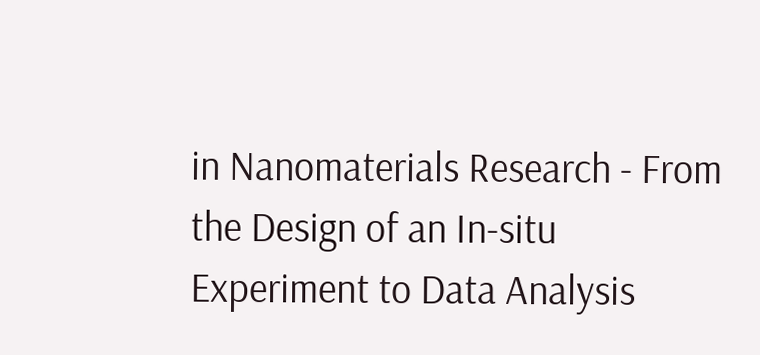in Nanomaterials Research - From the Design of an In-situ Experiment to Data Analysis